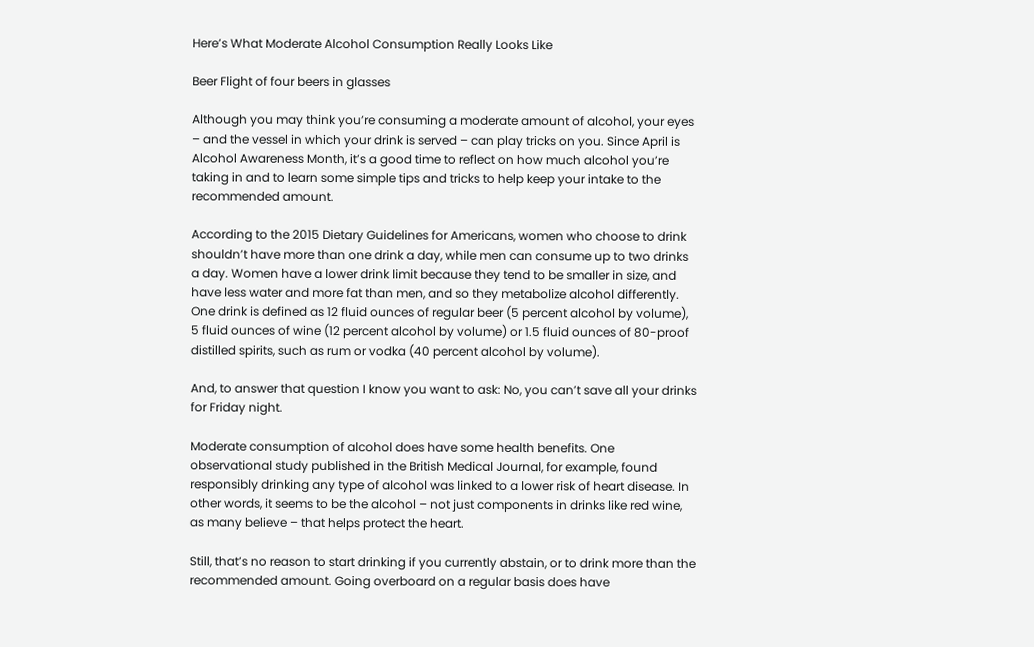Here’s What Moderate Alcohol Consumption Really Looks Like

Beer Flight of four beers in glasses

Although you may think you’re consuming a moderate amount of alcohol, your eyes – and the vessel in which your drink is served – can play tricks on you. Since April is Alcohol Awareness Month, it’s a good time to reflect on how much alcohol you’re taking in and to learn some simple tips and tricks to help keep your intake to the recommended amount.

According to the 2015 Dietary Guidelines for Americans, women who choose to drink shouldn’t have more than one drink a day, while men can consume up to two drinks a day. Women have a lower drink limit because they tend to be smaller in size, and have less water and more fat than men, and so they metabolize alcohol differently. One drink is defined as 12 fluid ounces of regular beer (5 percent alcohol by volume), 5 fluid ounces of wine (12 percent alcohol by volume) or 1.5 fluid ounces of 80-proof distilled spirits, such as rum or vodka (40 percent alcohol by volume).

And, to answer that question I know you want to ask: No, you can’t save all your drinks for Friday night.

Moderate consumption of alcohol does have some health benefits. One observational study published in the British Medical Journal, for example, found responsibly drinking any type of alcohol was linked to a lower risk of heart disease. In other words, it seems to be the alcohol – not just components in drinks like red wine, as many believe – that helps protect the heart.

Still, that’s no reason to start drinking if you currently abstain, or to drink more than the recommended amount. Going overboard on a regular basis does have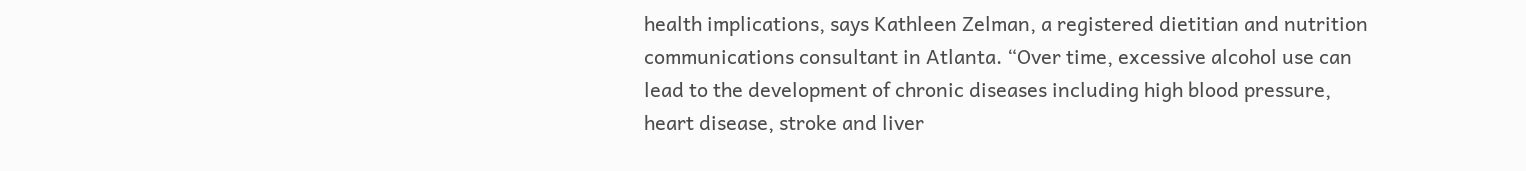health implications, says Kathleen Zelman, a registered dietitian and nutrition communications consultant in Atlanta. “Over time, excessive alcohol use can lead to the development of chronic diseases including high blood pressure, heart disease, stroke and liver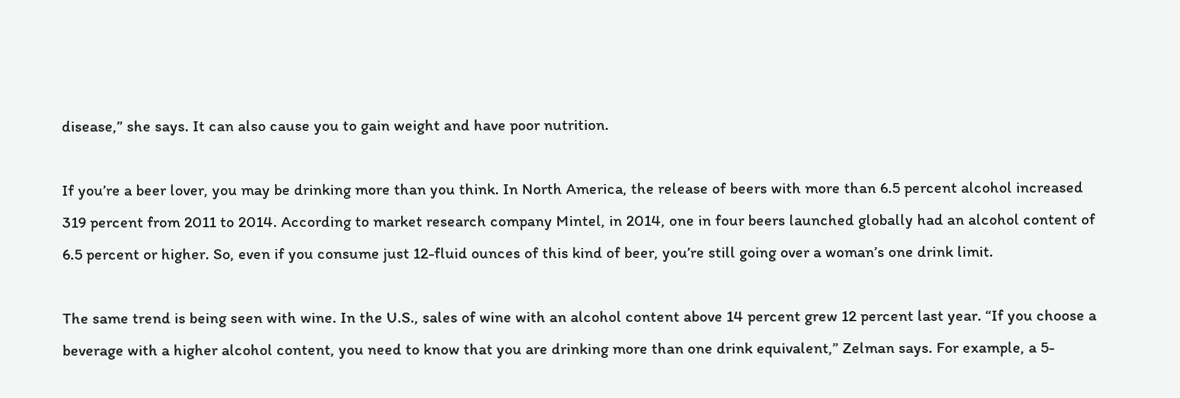disease,” she says. It can also cause you to gain weight and have poor nutrition.

If you’re a beer lover, you may be drinking more than you think. In North America, the release of beers with more than 6.5 percent alcohol increased 319 percent from 2011 to 2014. According to market research company Mintel, in 2014, one in four beers launched globally had an alcohol content of 6.5 percent or higher. So, even if you consume just 12-fluid ounces of this kind of beer, you’re still going over a woman’s one drink limit.

The same trend is being seen with wine. In the U.S., sales of wine with an alcohol content above 14 percent grew 12 percent last year. “If you choose a beverage with a higher alcohol content, you need to know that you are drinking more than one drink equivalent,” Zelman says. For example, a 5-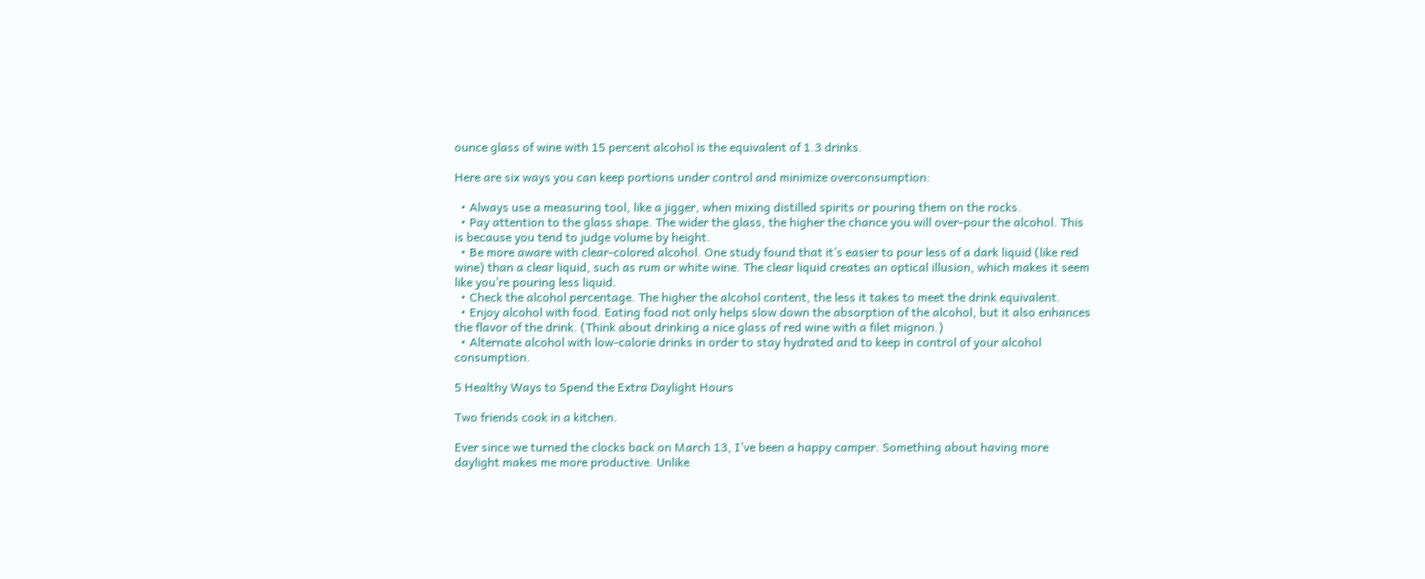ounce glass of wine with 15 percent alcohol is the equivalent of 1.3 drinks.

Here are six ways you can keep portions under control and minimize overconsumption:

  • Always use a measuring tool, like a jigger, when mixing distilled spirits or pouring them on the rocks.
  • Pay attention to the glass shape. The wider the glass, the higher the chance you will over-pour the alcohol. This is because you tend to judge volume by height.
  • Be more aware with clear-colored alcohol. One study found that it’s easier to pour less of a dark liquid (like red wine) than a clear liquid, such as rum or white wine. The clear liquid creates an optical illusion, which makes it seem like you’re pouring less liquid.
  • Check the alcohol percentage. The higher the alcohol content, the less it takes to meet the drink equivalent.
  • Enjoy alcohol with food. Eating food not only helps slow down the absorption of the alcohol, but it also enhances the flavor of the drink. (Think about drinking a nice glass of red wine with a filet mignon.)
  • Alternate alcohol with low-calorie drinks in order to stay hydrated and to keep in control of your alcohol consumption.

5 Healthy Ways to Spend the Extra Daylight Hours

Two friends cook in a kitchen.

Ever since we turned the clocks back on March 13, I’ve been a happy camper. Something about having more daylight makes me more productive. Unlike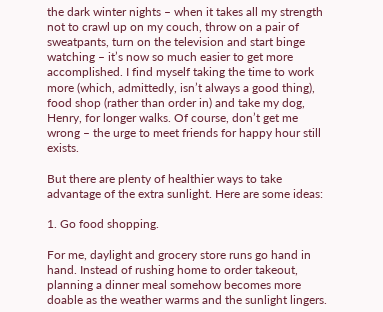the dark winter nights – when it takes all my strength not to crawl up on my couch, throw on a pair of sweatpants, turn on the television and start binge watching – it’s now so much easier to get more accomplished. I find myself taking the time to work more (which, admittedly, isn’t always a good thing), food shop (rather than order in) and take my dog, Henry, for longer walks. Of course, don’t get me wrong – the urge to meet friends for happy hour still exists.

But there are plenty of healthier ways to take advantage of the extra sunlight. Here are some ideas:

1. Go food shopping.

For me, daylight and grocery store runs go hand in hand. Instead of rushing home to order takeout, planning a dinner meal somehow becomes more doable as the weather warms and the sunlight lingers.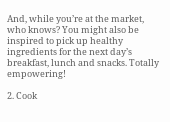And, while you’re at the market, who knows? You might also be inspired to pick up healthy ingredients for the next day’s breakfast, lunch and snacks. Totally empowering!

2. Cook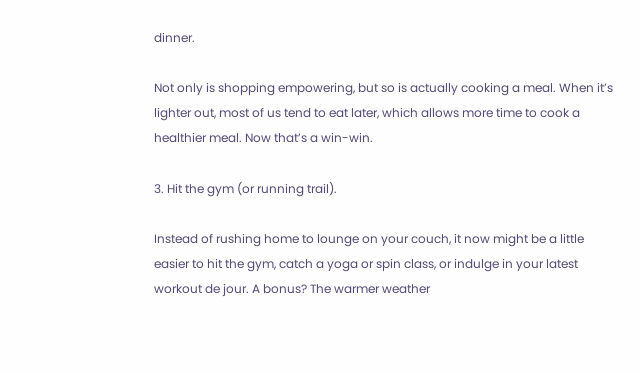dinner.

Not only is shopping empowering, but so is actually cooking a meal. When it’s lighter out, most of us tend to eat later, which allows more time to cook a healthier meal. Now that’s a win-win.

3. Hit the gym (or running trail).

Instead of rushing home to lounge on your couch, it now might be a little easier to hit the gym, catch a yoga or spin class, or indulge in your latest workout de jour. A bonus? The warmer weather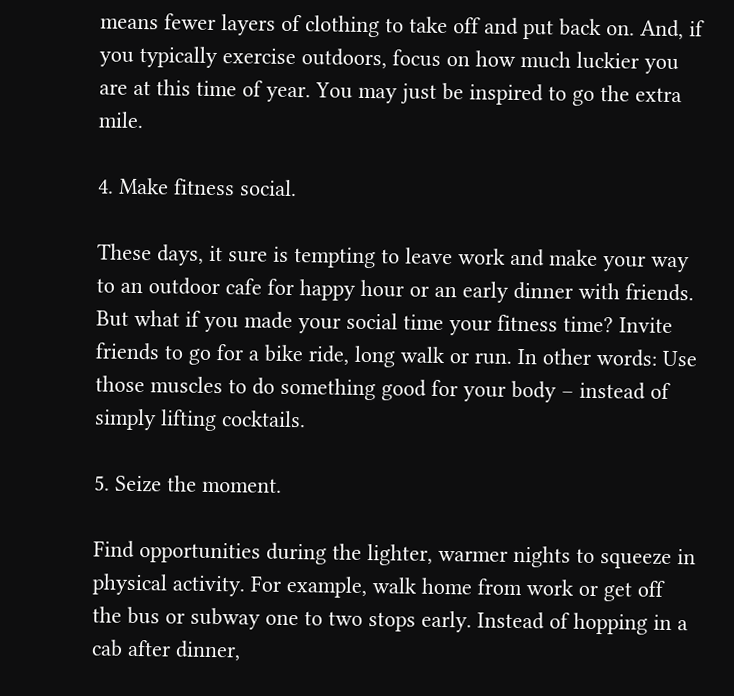means fewer layers of clothing to take off and put back on. And, if you typically exercise outdoors, focus on how much luckier you are at this time of year. You may just be inspired to go the extra mile.

4. Make fitness social.

These days, it sure is tempting to leave work and make your way to an outdoor cafe for happy hour or an early dinner with friends. But what if you made your social time your fitness time? Invite friends to go for a bike ride, long walk or run. In other words: Use those muscles to do something good for your body – instead of simply lifting cocktails.

5. Seize the moment.

Find opportunities during the lighter, warmer nights to squeeze in physical activity. For example, walk home from work or get off the bus or subway one to two stops early. Instead of hopping in a cab after dinner,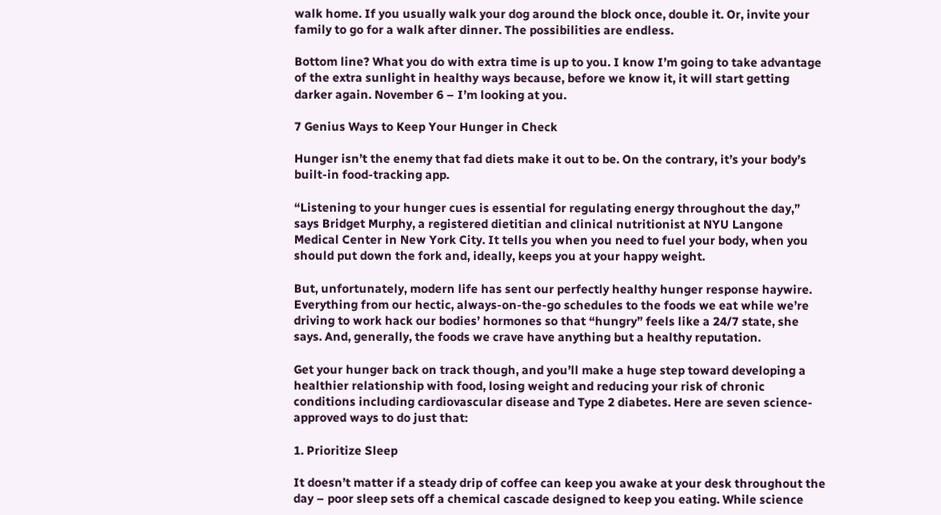walk home. If you usually walk your dog around the block once, double it. Or, invite your family to go for a walk after dinner. The possibilities are endless.

Bottom line? What you do with extra time is up to you. I know I’m going to take advantage of the extra sunlight in healthy ways because, before we know it, it will start getting darker again. November 6 – I’m looking at you.

7 Genius Ways to Keep Your Hunger in Check

Hunger isn’t the enemy that fad diets make it out to be. On the contrary, it’s your body’s built-in food-tracking app.

“Listening to your hunger cues is essential for regulating energy throughout the day,” says Bridget Murphy, a registered dietitian and clinical nutritionist at NYU Langone Medical Center in New York City. It tells you when you need to fuel your body, when you should put down the fork and, ideally, keeps you at your happy weight.

But, unfortunately, modern life has sent our perfectly healthy hunger response haywire. Everything from our hectic, always-on-the-go schedules to the foods we eat while we’re driving to work hack our bodies’ hormones so that “hungry” feels like a 24/7 state, she says. And, generally, the foods we crave have anything but a healthy reputation.

Get your hunger back on track though, and you’ll make a huge step toward developing a healthier relationship with food, losing weight and reducing your risk of chronic conditions including cardiovascular disease and Type 2 diabetes. Here are seven science-approved ways to do just that:

1. Prioritize Sleep

It doesn’t matter if a steady drip of coffee can keep you awake at your desk throughout the day – poor sleep sets off a chemical cascade designed to keep you eating. While science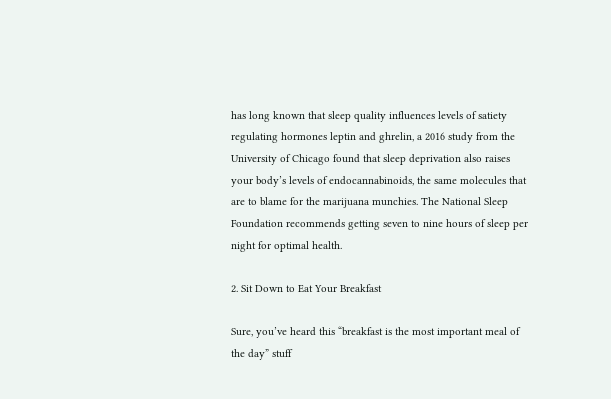has long known that sleep quality influences levels of satiety regulating hormones leptin and ghrelin, a 2016 study from the University of Chicago found that sleep deprivation also raises your body’s levels of endocannabinoids, the same molecules that are to blame for the marijuana munchies. The National Sleep Foundation recommends getting seven to nine hours of sleep per night for optimal health.

2. Sit Down to Eat Your Breakfast

Sure, you’ve heard this “breakfast is the most important meal of the day” stuff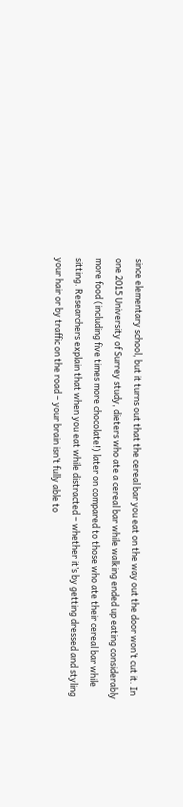since elementary school, but it turns out that the cereal bar you eat on the way out the door won’t cut it. In one 2015 University of Surrey study, dieters who ate a cereal bar while walking ended up eating considerably more food (including five times more chocolate!) later on compared to those who ate their cereal bar while sitting. Researchers explain that when you eat while distracted – whether it’s by getting dressed and styling your hair or by traffic on the road – your brain isn’t fully able to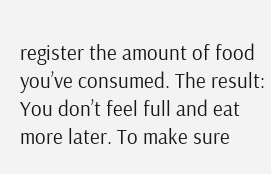register the amount of food you’ve consumed. The result: You don’t feel full and eat more later. To make sure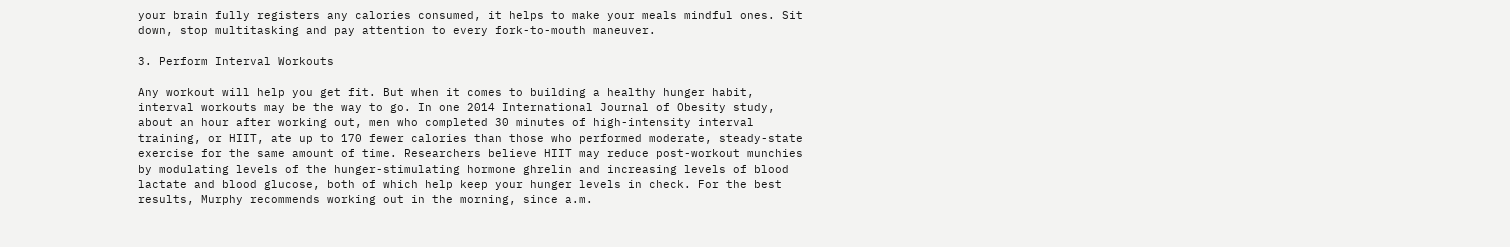your brain fully registers any calories consumed, it helps to make your meals mindful ones. Sit down, stop multitasking and pay attention to every fork-to-mouth maneuver.

3. Perform Interval Workouts

Any workout will help you get fit. But when it comes to building a healthy hunger habit, interval workouts may be the way to go. In one 2014 International Journal of Obesity study, about an hour after working out, men who completed 30 minutes of high-intensity interval training, or HIIT, ate up to 170 fewer calories than those who performed moderate, steady-state exercise for the same amount of time. Researchers believe HIIT may reduce post-workout munchies by modulating levels of the hunger-stimulating hormone ghrelin and increasing levels of blood lactate and blood glucose, both of which help keep your hunger levels in check. For the best results, Murphy recommends working out in the morning, since a.m.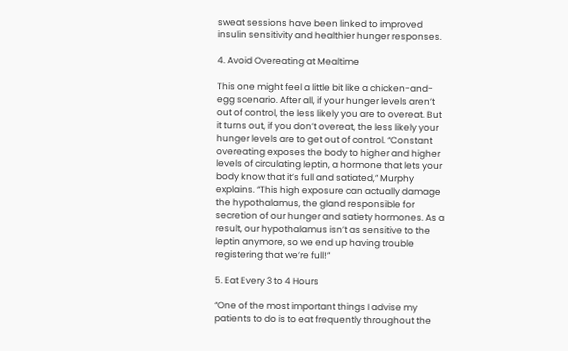sweat sessions have been linked to improved insulin sensitivity and healthier hunger responses.

4. Avoid Overeating at Mealtime

This one might feel a little bit like a chicken-and-egg scenario. After all, if your hunger levels aren’t out of control, the less likely you are to overeat. But it turns out, if you don’t overeat, the less likely your hunger levels are to get out of control. “Constant overeating exposes the body to higher and higher levels of circulating leptin, a hormone that lets your body know that it’s full and satiated,” Murphy explains. “This high exposure can actually damage the hypothalamus, the gland responsible for secretion of our hunger and satiety hormones. As a result, our hypothalamus isn’t as sensitive to the leptin anymore, so we end up having trouble registering that we’re full!”

5. Eat Every 3 to 4 Hours

“One of the most important things I advise my patients to do is to eat frequently throughout the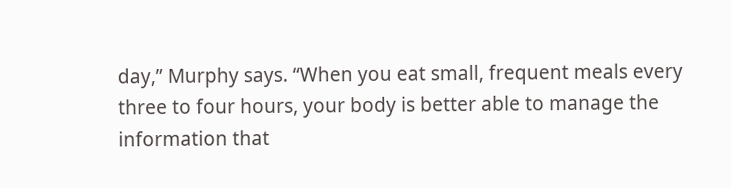day,” Murphy says. “When you eat small, frequent meals every three to four hours, your body is better able to manage the information that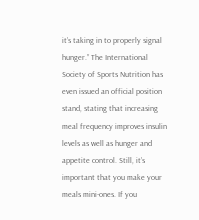it’s taking in to properly signal hunger.” The International Society of Sports Nutrition has even issued an official position stand, stating that increasing meal frequency improves insulin levels as well as hunger and appetite control. Still, it’s important that you make your meals mini-ones. If you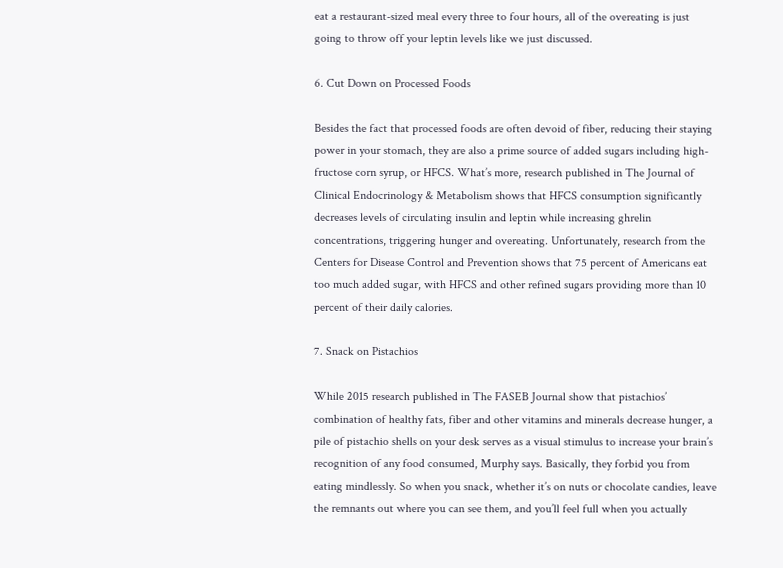eat a restaurant-sized meal every three to four hours, all of the overeating is just going to throw off your leptin levels like we just discussed.

6. Cut Down on Processed Foods

Besides the fact that processed foods are often devoid of fiber, reducing their staying power in your stomach, they are also a prime source of added sugars including high-fructose corn syrup, or HFCS. What’s more, research published in The Journal of Clinical Endocrinology & Metabolism shows that HFCS consumption significantly decreases levels of circulating insulin and leptin while increasing ghrelin concentrations, triggering hunger and overeating. Unfortunately, research from the Centers for Disease Control and Prevention shows that 75 percent of Americans eat too much added sugar, with HFCS and other refined sugars providing more than 10 percent of their daily calories.

7. Snack on Pistachios

While 2015 research published in The FASEB Journal show that pistachios’ combination of healthy fats, fiber and other vitamins and minerals decrease hunger, a pile of pistachio shells on your desk serves as a visual stimulus to increase your brain’s recognition of any food consumed, Murphy says. Basically, they forbid you from eating mindlessly. So when you snack, whether it’s on nuts or chocolate candies, leave the remnants out where you can see them, and you’ll feel full when you actually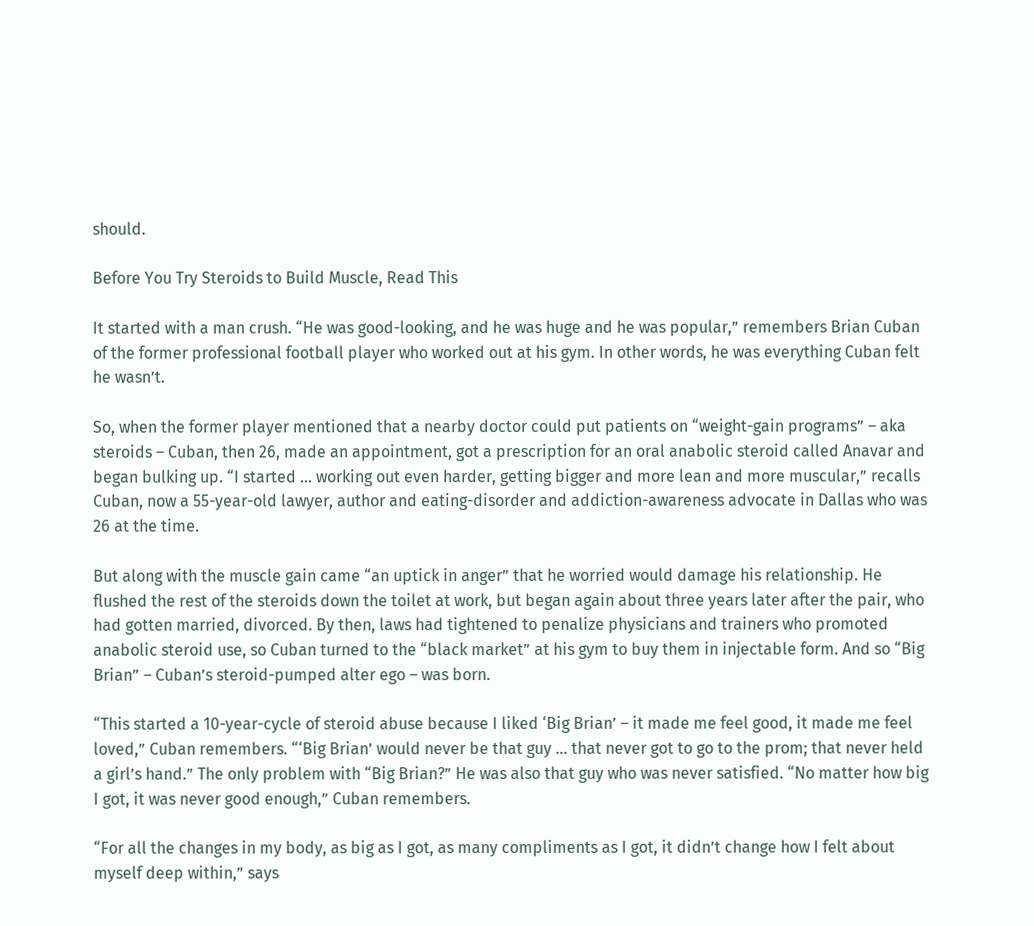should.

Before You Try Steroids to Build Muscle, Read This

It started with a man crush. “He was good-looking, and he was huge and he was popular,” remembers Brian Cuban of the former professional football player who worked out at his gym. In other words, he was everything Cuban felt he wasn’t.

So, when the former player mentioned that a nearby doctor could put patients on “weight-gain programs” – aka steroids – Cuban, then 26, made an appointment, got a prescription for an oral anabolic steroid called Anavar and began bulking up. “I started … working out even harder, getting bigger and more lean and more muscular,” recalls Cuban, now a 55-year-old lawyer, author and eating-disorder and addiction-awareness advocate in Dallas who was 26 at the time.

But along with the muscle gain came “an uptick in anger” that he worried would damage his relationship. He flushed the rest of the steroids down the toilet at work, but began again about three years later after the pair, who had gotten married, divorced. By then, laws had tightened to penalize physicians and trainers who promoted anabolic steroid use, so Cuban turned to the “black market” at his gym to buy them in injectable form. And so “Big Brian” – Cuban’s steroid-pumped alter ego – was born.

“This started a 10-year-cycle of steroid abuse because I liked ‘Big Brian’ – it made me feel good, it made me feel loved,” Cuban remembers. “‘Big Brian’ would never be that guy … that never got to go to the prom; that never held a girl’s hand.” The only problem with “Big Brian?” He was also that guy who was never satisfied. “No matter how big I got, it was never good enough,” Cuban remembers.

“For all the changes in my body, as big as I got, as many compliments as I got, it didn’t change how I felt about myself deep within,” says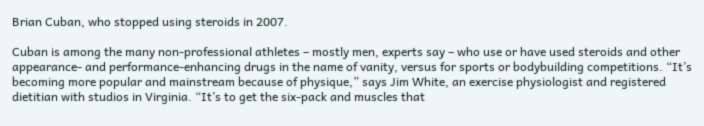Brian Cuban, who stopped using steroids in 2007.

Cuban is among the many non-professional athletes – mostly men, experts say – who use or have used steroids and other appearance- and performance-enhancing drugs in the name of vanity, versus for sports or bodybuilding competitions. “It’s becoming more popular and mainstream because of physique,” says Jim White, an exercise physiologist and registered dietitian with studios in Virginia. “It’s to get the six-pack and muscles that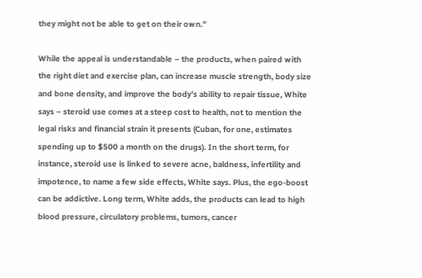they might not be able to get on their own.”

While the appeal is understandable – the products, when paired with the right diet and exercise plan, can increase muscle strength, body size and bone density, and improve the body’s ability to repair tissue, White says – steroid use comes at a steep cost to health, not to mention the legal risks and financial strain it presents (Cuban, for one, estimates spending up to $500 a month on the drugs). In the short term, for instance, steroid use is linked to severe acne, baldness, infertility and impotence, to name a few side effects, White says. Plus, the ego-boost can be addictive. Long term, White adds, the products can lead to high blood pressure, circulatory problems, tumors, cancer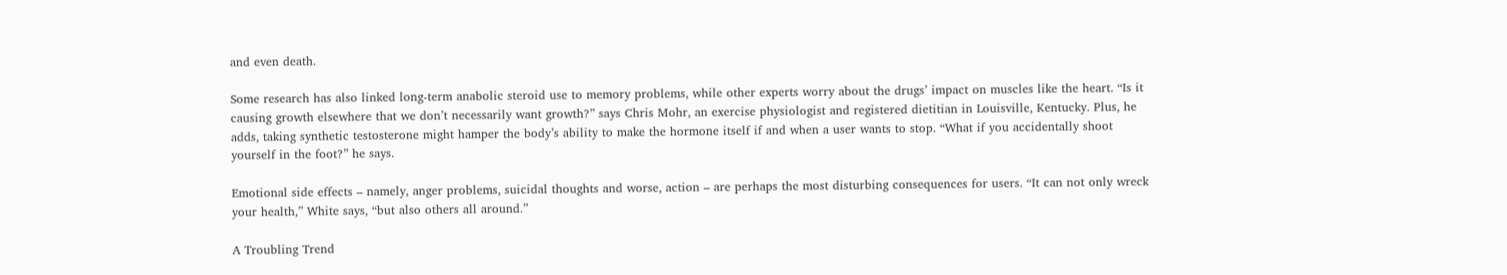and even death.

Some research has also linked long-term anabolic steroid use to memory problems, while other experts worry about the drugs’ impact on muscles like the heart. “Is it causing growth elsewhere that we don’t necessarily want growth?” says Chris Mohr, an exercise physiologist and registered dietitian in Louisville, Kentucky. Plus, he adds, taking synthetic testosterone might hamper the body’s ability to make the hormone itself if and when a user wants to stop. “What if you accidentally shoot yourself in the foot?” he says.

Emotional side effects – namely, anger problems, suicidal thoughts and worse, action – are perhaps the most disturbing consequences for users. “It can not only wreck your health,” White says, “but also others all around.”

A Troubling Trend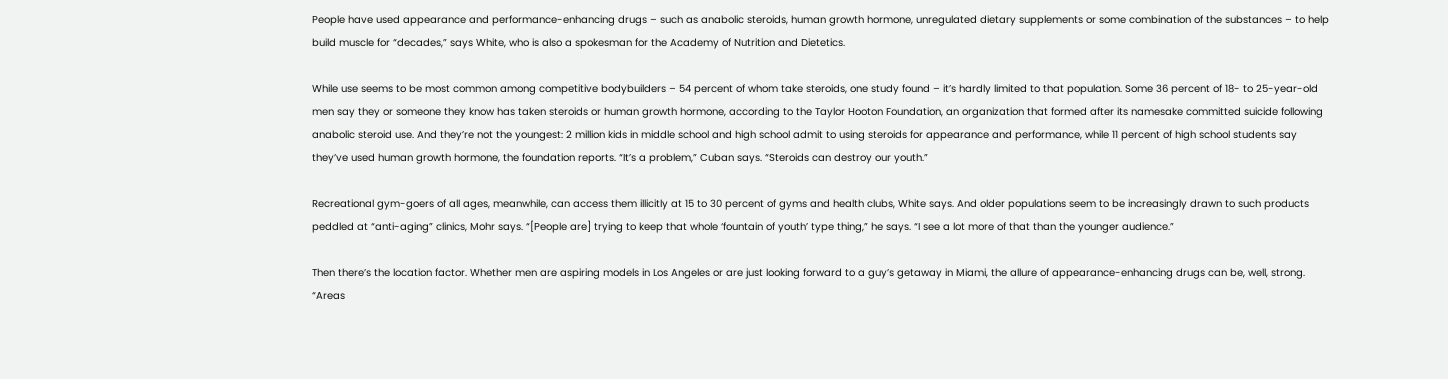People have used appearance and performance-enhancing drugs – such as anabolic steroids, human growth hormone, unregulated dietary supplements or some combination of the substances – to help build muscle for “decades,” says White, who is also a spokesman for the Academy of Nutrition and Dietetics.

While use seems to be most common among competitive bodybuilders – 54 percent of whom take steroids, one study found – it’s hardly limited to that population. Some 36 percent of 18- to 25-year-old men say they or someone they know has taken steroids or human growth hormone, according to the Taylor Hooton Foundation, an organization that formed after its namesake committed suicide following anabolic steroid use. And they’re not the youngest: 2 million kids in middle school and high school admit to using steroids for appearance and performance, while 11 percent of high school students say they’ve used human growth hormone, the foundation reports. “It’s a problem,” Cuban says. “Steroids can destroy our youth.”

Recreational gym-goers of all ages, meanwhile, can access them illicitly at 15 to 30 percent of gyms and health clubs, White says. And older populations seem to be increasingly drawn to such products peddled at “anti-aging” clinics, Mohr says. “[People are] trying to keep that whole ‘fountain of youth’ type thing,” he says. “I see a lot more of that than the younger audience.”

Then there’s the location factor. Whether men are aspiring models in Los Angeles or are just looking forward to a guy’s getaway in Miami, the allure of appearance-enhancing drugs can be, well, strong. “Areas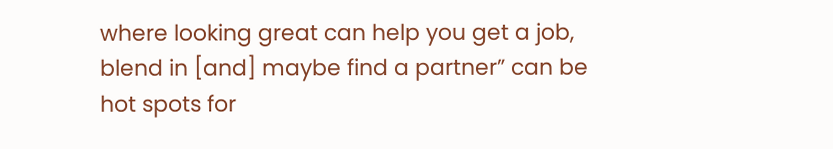where looking great can help you get a job, blend in [and] maybe find a partner” can be hot spots for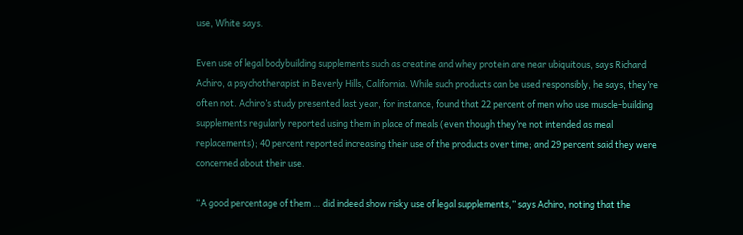use, White says.

Even use of legal bodybuilding supplements such as creatine and whey protein are near ubiquitous, says Richard Achiro, a psychotherapist in Beverly Hills, California. While such products can be used responsibly, he says, they’re often not. Achiro’s study presented last year, for instance, found that 22 percent of men who use muscle-building supplements regularly reported using them in place of meals (even though they’re not intended as meal replacements); 40 percent reported increasing their use of the products over time; and 29 percent said they were concerned about their use.

“A good percentage of them … did indeed show risky use of legal supplements,” says Achiro, noting that the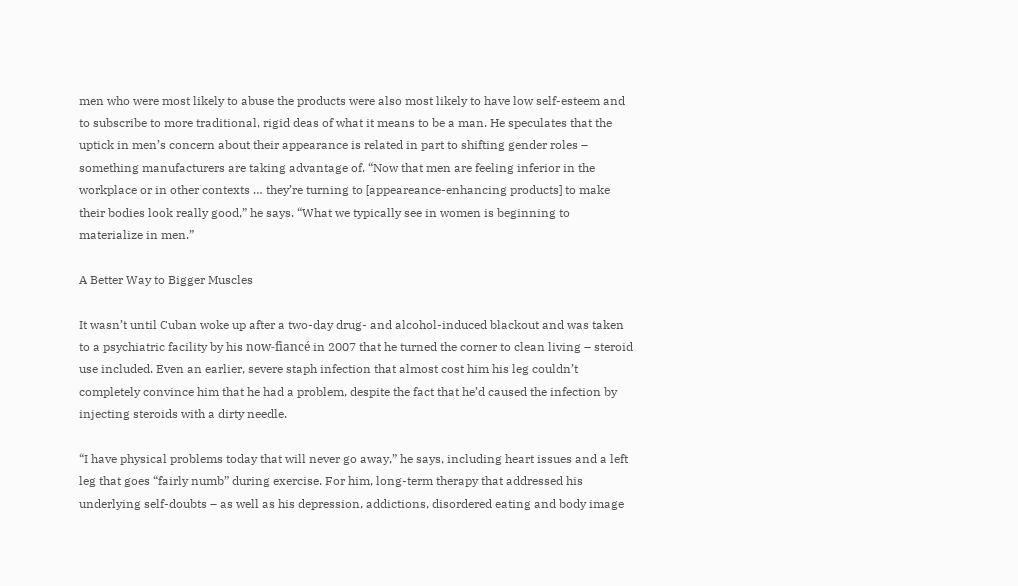men who were most likely to abuse the products were also most likely to have low self-esteem and to subscribe to more traditional, rigid deas of what it means to be a man. He speculates that the uptick in men’s concern about their appearance is related in part to shifting gender roles – something manufacturers are taking advantage of. “Now that men are feeling inferior in the workplace or in other contexts … they’re turning to [appeareance-enhancing products] to make their bodies look really good,” he says. “What we typically see in women is beginning to materialize in men.”

A Better Way to Bigger Muscles

It wasn’t until Cuban woke up after a two-day drug- and alcohol-induced blackout and was taken to a psychiatric facility by his now-fiancé in 2007 that he turned the corner to clean living – steroid use included. Even an earlier, severe staph infection that almost cost him his leg couldn’t completely convince him that he had a problem, despite the fact that he’d caused the infection by injecting steroids with a dirty needle.

“I have physical problems today that will never go away,” he says, including heart issues and a left leg that goes “fairly numb” during exercise. For him, long-term therapy that addressed his underlying self-doubts – as well as his depression, addictions, disordered eating and body image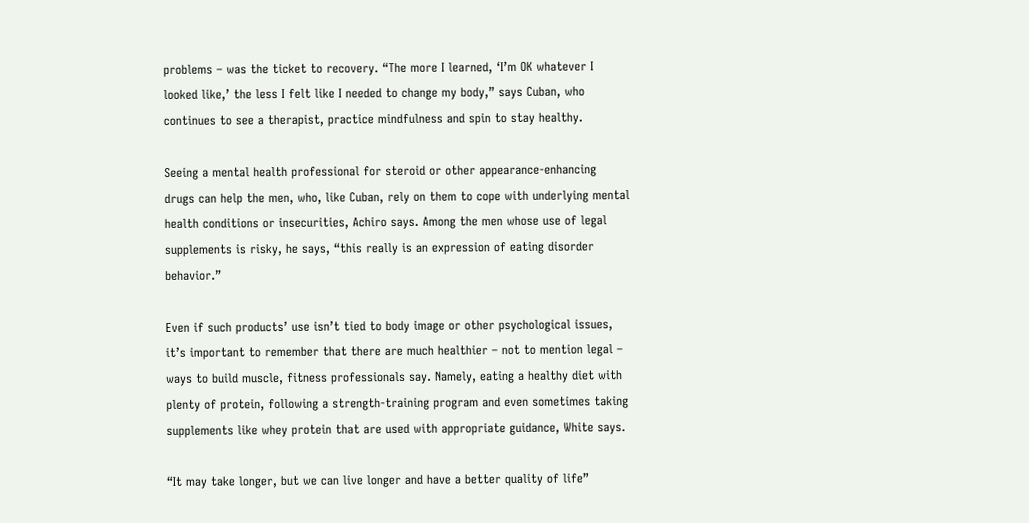problems – was the ticket to recovery. “The more I learned, ‘I’m OK whatever I looked like,’ the less I felt like I needed to change my body,” says Cuban, who continues to see a therapist, practice mindfulness and spin to stay healthy.

Seeing a mental health professional for steroid or other appearance-enhancing drugs can help the men, who, like Cuban, rely on them to cope with underlying mental health conditions or insecurities, Achiro says. Among the men whose use of legal supplements is risky, he says, “this really is an expression of eating disorder behavior.”

Even if such products’ use isn’t tied to body image or other psychological issues, it’s important to remember that there are much healthier – not to mention legal – ways to build muscle, fitness professionals say. Namely, eating a healthy diet with plenty of protein, following a strength-training program and even sometimes taking supplements like whey protein that are used with appropriate guidance, White says.

“It may take longer, but we can live longer and have a better quality of life”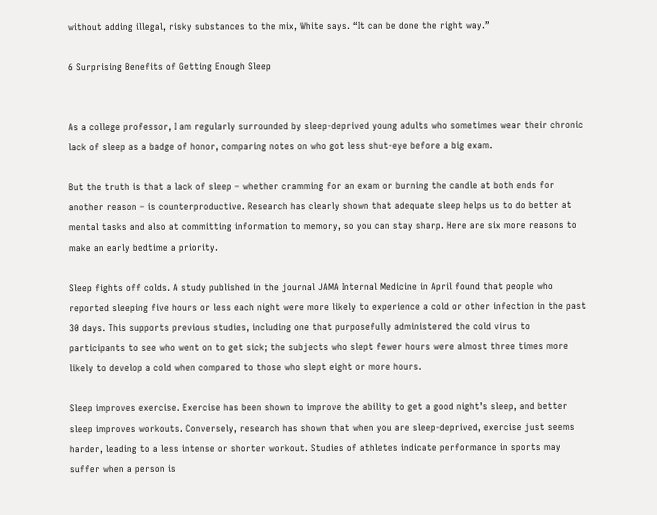without adding illegal, risky substances to the mix, White says. “It can be done the right way.”

6 Surprising Benefits of Getting Enough Sleep


As a college professor, I am regularly surrounded by sleep-deprived young adults who sometimes wear their chronic lack of sleep as a badge of honor, comparing notes on who got less shut-eye before a big exam.

But the truth is that a lack of sleep – whether cramming for an exam or burning the candle at both ends for another reason – is counterproductive. Research has clearly shown that adequate sleep helps us to do better at mental tasks and also at committing information to memory, so you can stay sharp. Here are six more reasons to make an early bedtime a priority.

Sleep fights off colds. A study published in the journal JAMA Internal Medicine in April found that people who reported sleeping five hours or less each night were more likely to experience a cold or other infection in the past 30 days. This supports previous studies, including one that purposefully administered the cold virus to participants to see who went on to get sick; the subjects who slept fewer hours were almost three times more likely to develop a cold when compared to those who slept eight or more hours.

Sleep improves exercise. Exercise has been shown to improve the ability to get a good night’s sleep, and better sleep improves workouts. Conversely, research has shown that when you are sleep-deprived, exercise just seems harder, leading to a less intense or shorter workout. Studies of athletes indicate performance in sports may suffer when a person is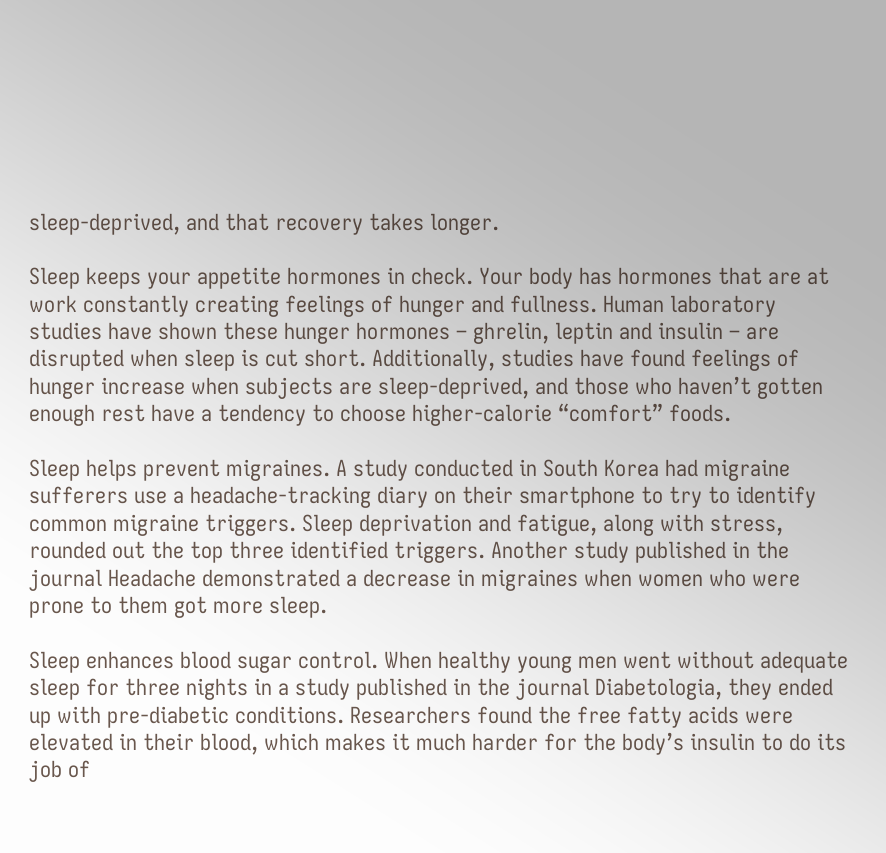sleep-deprived, and that recovery takes longer.

Sleep keeps your appetite hormones in check. Your body has hormones that are at work constantly creating feelings of hunger and fullness. Human laboratory studies have shown these hunger hormones – ghrelin, leptin and insulin – are disrupted when sleep is cut short. Additionally, studies have found feelings of hunger increase when subjects are sleep-deprived, and those who haven’t gotten enough rest have a tendency to choose higher-calorie “comfort” foods.

Sleep helps prevent migraines. A study conducted in South Korea had migraine sufferers use a headache-tracking diary on their smartphone to try to identify common migraine triggers. Sleep deprivation and fatigue, along with stress, rounded out the top three identified triggers. Another study published in the journal Headache demonstrated a decrease in migraines when women who were prone to them got more sleep.

Sleep enhances blood sugar control. When healthy young men went without adequate sleep for three nights in a study published in the journal Diabetologia, they ended up with pre-diabetic conditions. Researchers found the free fatty acids were elevated in their blood, which makes it much harder for the body’s insulin to do its job of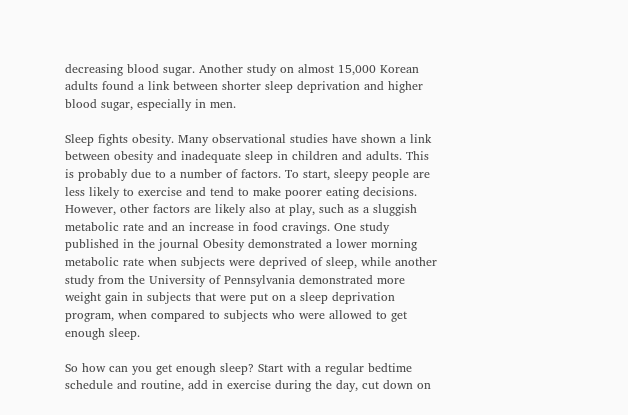decreasing blood sugar. Another study on almost 15,000 Korean adults found a link between shorter sleep deprivation and higher blood sugar, especially in men.

Sleep fights obesity. Many observational studies have shown a link between obesity and inadequate sleep in children and adults. This is probably due to a number of factors. To start, sleepy people are less likely to exercise and tend to make poorer eating decisions. However, other factors are likely also at play, such as a sluggish metabolic rate and an increase in food cravings. One study published in the journal Obesity demonstrated a lower morning metabolic rate when subjects were deprived of sleep, while another study from the University of Pennsylvania demonstrated more weight gain in subjects that were put on a sleep deprivation program, when compared to subjects who were allowed to get enough sleep.

So how can you get enough sleep? Start with a regular bedtime schedule and routine, add in exercise during the day, cut down on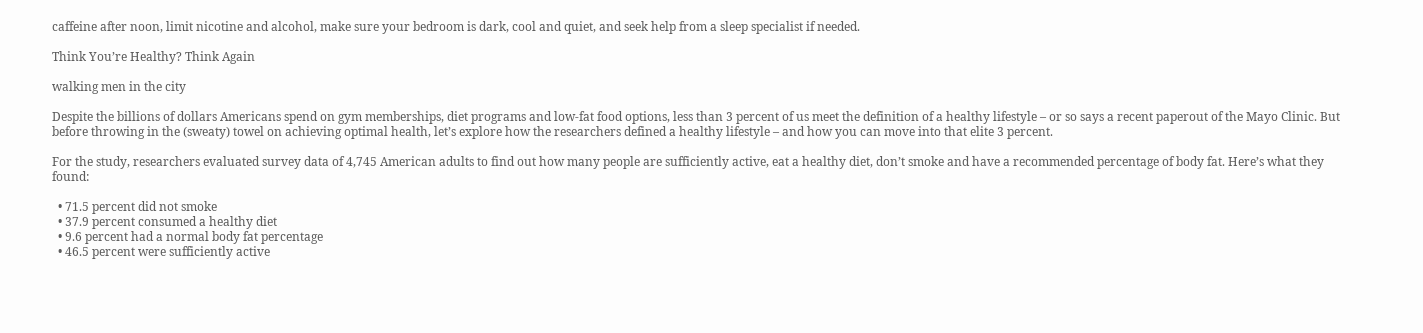caffeine after noon, limit nicotine and alcohol, make sure your bedroom is dark, cool and quiet, and seek help from a sleep specialist if needed.

Think You’re Healthy? Think Again

walking men in the city

Despite the billions of dollars Americans spend on gym memberships, diet programs and low-fat food options, less than 3 percent of us meet the definition of a healthy lifestyle – or so says a recent paperout of the Mayo Clinic. But before throwing in the (sweaty) towel on achieving optimal health, let’s explore how the researchers defined a healthy lifestyle – and how you can move into that elite 3 percent.

For the study, researchers evaluated survey data of 4,745 American adults to find out how many people are sufficiently active, eat a healthy diet, don’t smoke and have a recommended percentage of body fat. Here’s what they found:

  • 71.5 percent did not smoke
  • 37.9 percent consumed a healthy diet
  • 9.6 percent had a normal body fat percentage
  • 46.5 percent were sufficiently active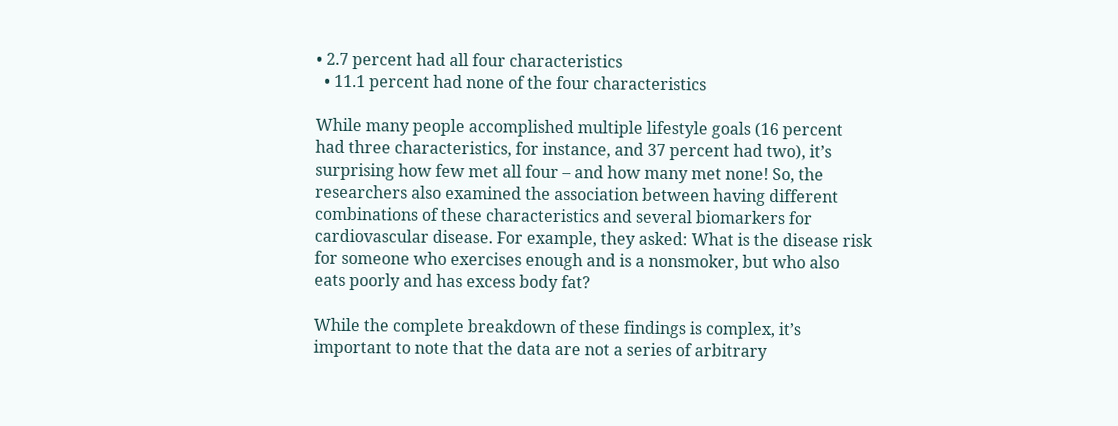• 2.7 percent had all four characteristics
  • 11.1 percent had none of the four characteristics

While many people accomplished multiple lifestyle goals (16 percent had three characteristics, for instance, and 37 percent had two), it’s surprising how few met all four – and how many met none! So, the researchers also examined the association between having different combinations of these characteristics and several biomarkers for cardiovascular disease. For example, they asked: What is the disease risk for someone who exercises enough and is a nonsmoker, but who also eats poorly and has excess body fat?

While the complete breakdown of these findings is complex, it’s important to note that the data are not a series of arbitrary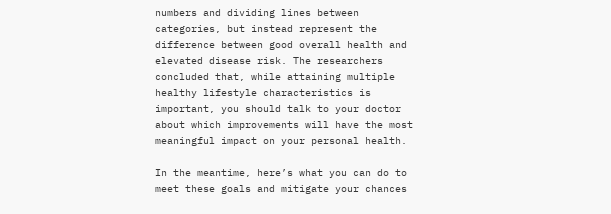numbers and dividing lines between categories, but instead represent the difference between good overall health and elevated disease risk. The researchers concluded that, while attaining multiple healthy lifestyle characteristics is important, you should talk to your doctor about which improvements will have the most meaningful impact on your personal health.

In the meantime, here’s what you can do to meet these goals and mitigate your chances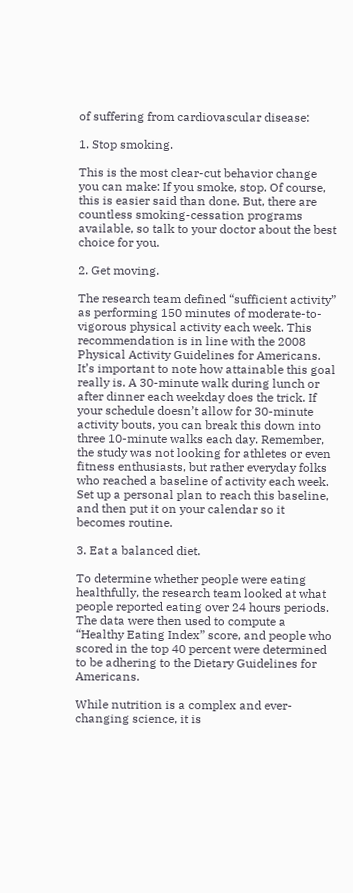of suffering from cardiovascular disease:

1. Stop smoking.

This is the most clear-cut behavior change you can make: If you smoke, stop. Of course, this is easier said than done. But, there are countless smoking-cessation programs available, so talk to your doctor about the best choice for you.

2. Get moving.

The research team defined “sufficient activity” as performing 150 minutes of moderate-to-vigorous physical activity each week. This recommendation is in line with the 2008 Physical Activity Guidelines for Americans. It’s important to note how attainable this goal really is. A 30-minute walk during lunch or after dinner each weekday does the trick. If your schedule doesn’t allow for 30-minute activity bouts, you can break this down into three 10-minute walks each day. Remember, the study was not looking for athletes or even fitness enthusiasts, but rather everyday folks who reached a baseline of activity each week. Set up a personal plan to reach this baseline, and then put it on your calendar so it becomes routine.

3. Eat a balanced diet.

To determine whether people were eating healthfully, the research team looked at what people reported eating over 24 hours periods. The data were then used to compute a “Healthy Eating Index” score, and people who scored in the top 40 percent were determined to be adhering to the Dietary Guidelines for Americans.

While nutrition is a complex and ever-changing science, it is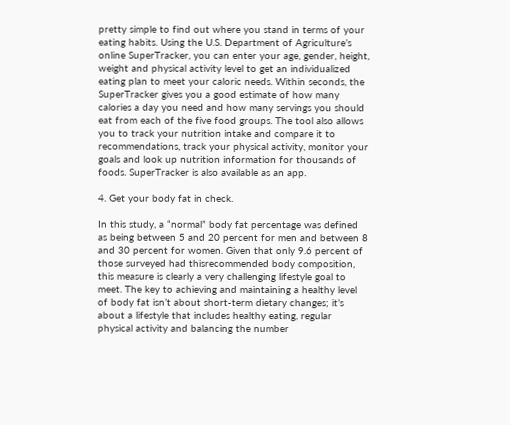pretty simple to find out where you stand in terms of your eating habits. Using the U.S. Department of Agriculture’s online SuperTracker, you can enter your age, gender, height, weight and physical activity level to get an individualized eating plan to meet your caloric needs. Within seconds, the SuperTracker gives you a good estimate of how many calories a day you need and how many servings you should eat from each of the five food groups. The tool also allows you to track your nutrition intake and compare it to recommendations, track your physical activity, monitor your goals and look up nutrition information for thousands of foods. SuperTracker is also available as an app.

4. Get your body fat in check.

In this study, a “normal” body fat percentage was defined as being between 5 and 20 percent for men and between 8 and 30 percent for women. Given that only 9.6 percent of those surveyed had thisrecommended body composition, this measure is clearly a very challenging lifestyle goal to meet. The key to achieving and maintaining a healthy level of body fat isn’t about short-term dietary changes; it’s about a lifestyle that includes healthy eating, regular physical activity and balancing the number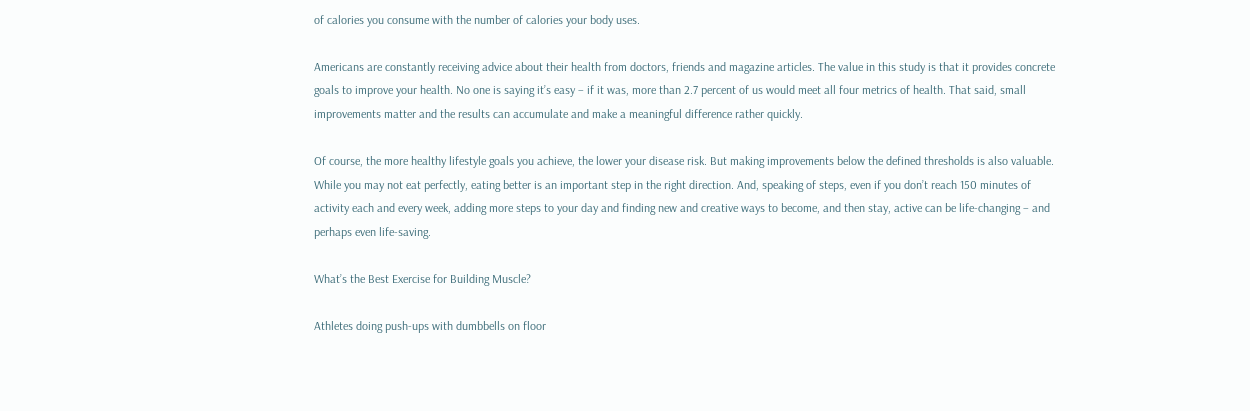of calories you consume with the number of calories your body uses.

Americans are constantly receiving advice about their health from doctors, friends and magazine articles. The value in this study is that it provides concrete goals to improve your health. No one is saying it’s easy – if it was, more than 2.7 percent of us would meet all four metrics of health. That said, small improvements matter and the results can accumulate and make a meaningful difference rather quickly.

Of course, the more healthy lifestyle goals you achieve, the lower your disease risk. But making improvements below the defined thresholds is also valuable. While you may not eat perfectly, eating better is an important step in the right direction. And, speaking of steps, even if you don’t reach 150 minutes of activity each and every week, adding more steps to your day and finding new and creative ways to become, and then stay, active can be life-changing – and perhaps even life-saving.

What’s the Best Exercise for Building Muscle?

Athletes doing push-ups with dumbbells on floor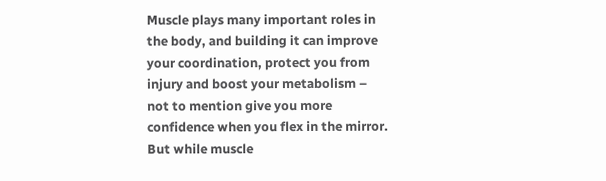Muscle plays many important roles in the body, and building it can improve your coordination, protect you from injury and boost your metabolism – not to mention give you more confidence when you flex in the mirror. But while muscle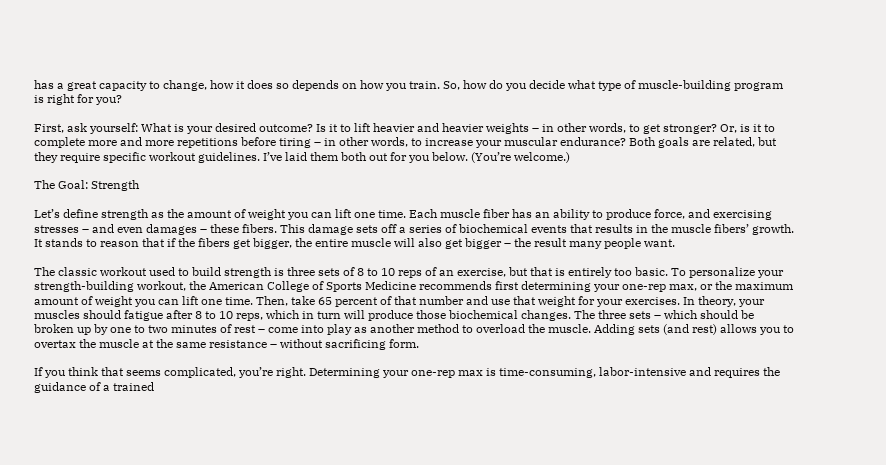has a great capacity to change, how it does so depends on how you train. So, how do you decide what type of muscle-building program is right for you?

First, ask yourself: What is your desired outcome? Is it to lift heavier and heavier weights – in other words, to get stronger? Or, is it to complete more and more repetitions before tiring – in other words, to increase your muscular endurance? Both goals are related, but they require specific workout guidelines. I’ve laid them both out for you below. (You’re welcome.)

The Goal: Strength

Let’s define strength as the amount of weight you can lift one time. Each muscle fiber has an ability to produce force, and exercising stresses – and even damages – these fibers. This damage sets off a series of biochemical events that results in the muscle fibers’ growth. It stands to reason that if the fibers get bigger, the entire muscle will also get bigger – the result many people want.

The classic workout used to build strength is three sets of 8 to 10 reps of an exercise, but that is entirely too basic. To personalize your strength-building workout, the American College of Sports Medicine recommends first determining your one-rep max, or the maximum amount of weight you can lift one time. Then, take 65 percent of that number and use that weight for your exercises. In theory, your muscles should fatigue after 8 to 10 reps, which in turn will produce those biochemical changes. The three sets – which should be broken up by one to two minutes of rest – come into play as another method to overload the muscle. Adding sets (and rest) allows you to overtax the muscle at the same resistance – without sacrificing form.

If you think that seems complicated, you’re right. Determining your one-rep max is time-consuming, labor-intensive and requires the guidance of a trained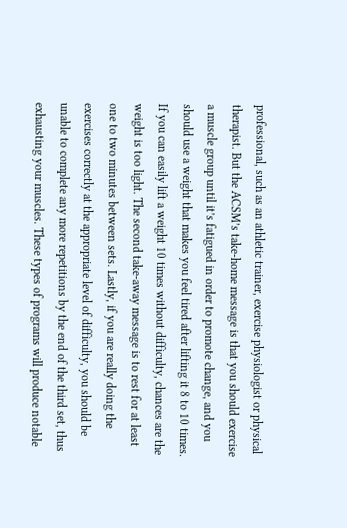professional, such as an athletic trainer, exercise physiologist or physical therapist. But the ACSM’s take-home message is that you should exercise a muscle group until it’s fatigued in order to promote change, and you should use a weight that makes you feel tired after lifting it 8 to 10 times. If you can easily lift a weight 10 times without difficulty, chances are the weight is too light. The second take-away message is to rest for at least one to two minutes between sets. Lastly, if you are really doing the exercises correctly at the appropriate level of difficulty, you should be unable to complete any more repetitions by the end of the third set, thus exhausting your muscles. These types of programs will produce notable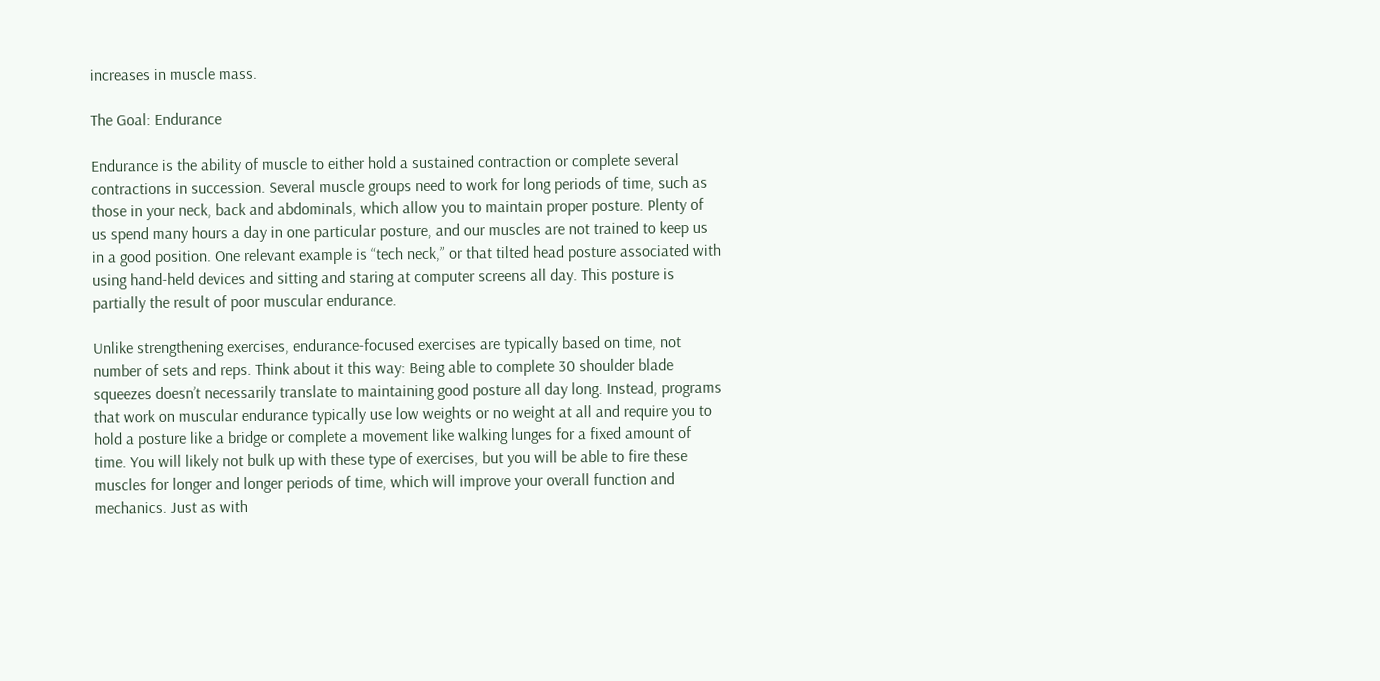increases in muscle mass.

The Goal: Endurance

Endurance is the ability of muscle to either hold a sustained contraction or complete several contractions in succession. Several muscle groups need to work for long periods of time, such as those in your neck, back and abdominals, which allow you to maintain proper posture. Plenty of us spend many hours a day in one particular posture, and our muscles are not trained to keep us in a good position. One relevant example is “tech neck,” or that tilted head posture associated with using hand-held devices and sitting and staring at computer screens all day. This posture is partially the result of poor muscular endurance.

Unlike strengthening exercises, endurance-focused exercises are typically based on time, not number of sets and reps. Think about it this way: Being able to complete 30 shoulder blade squeezes doesn’t necessarily translate to maintaining good posture all day long. Instead, programs that work on muscular endurance typically use low weights or no weight at all and require you to hold a posture like a bridge or complete a movement like walking lunges for a fixed amount of time. You will likely not bulk up with these type of exercises, but you will be able to fire these muscles for longer and longer periods of time, which will improve your overall function and mechanics. Just as with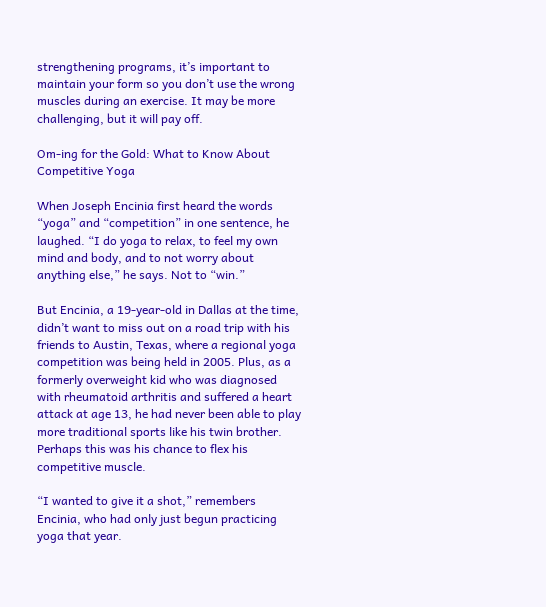strengthening programs, it’s important to maintain your form so you don’t use the wrong muscles during an exercise. It may be more challenging, but it will pay off.

Om-ing for the Gold: What to Know About Competitive Yoga

When Joseph Encinia first heard the words “yoga” and “competition” in one sentence, he laughed. “I do yoga to relax, to feel my own mind and body, and to not worry about anything else,” he says. Not to “win.”

But Encinia, a 19-year-old in Dallas at the time, didn’t want to miss out on a road trip with his friends to Austin, Texas, where a regional yoga competition was being held in 2005. Plus, as a formerly overweight kid who was diagnosed with rheumatoid arthritis and suffered a heart attack at age 13, he had never been able to play more traditional sports like his twin brother. Perhaps this was his chance to flex his competitive muscle.

“I wanted to give it a shot,” remembers Encinia, who had only just begun practicing yoga that year.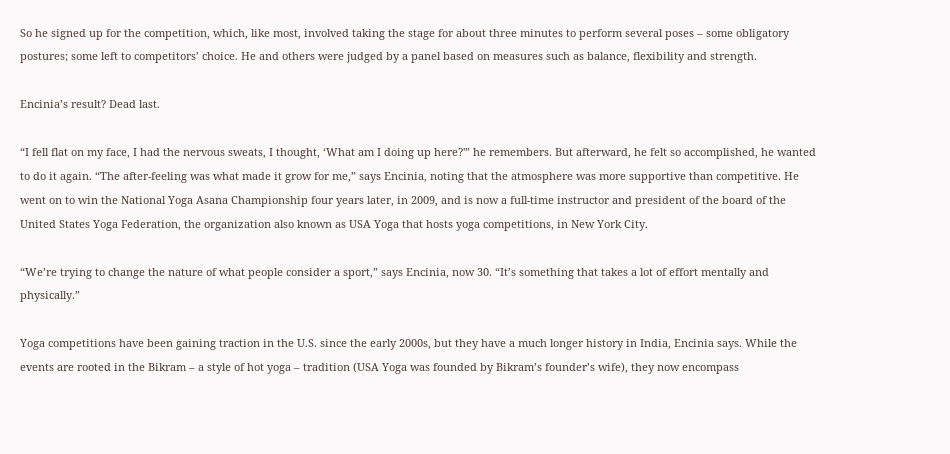So he signed up for the competition, which, like most, involved taking the stage for about three minutes to perform several poses – some obligatory postures; some left to competitors’ choice. He and others were judged by a panel based on measures such as balance, flexibility and strength.

Encinia’s result? Dead last.

“I fell flat on my face, I had the nervous sweats, I thought, ‘What am I doing up here?'” he remembers. But afterward, he felt so accomplished, he wanted to do it again. “The after-feeling was what made it grow for me,” says Encinia, noting that the atmosphere was more supportive than competitive. He went on to win the National Yoga Asana Championship four years later, in 2009, and is now a full-time instructor and president of the board of the United States Yoga Federation, the organization also known as USA Yoga that hosts yoga competitions, in New York City.

“We’re trying to change the nature of what people consider a sport,” says Encinia, now 30. “It’s something that takes a lot of effort mentally and physically.”

Yoga competitions have been gaining traction in the U.S. since the early 2000s, but they have a much longer history in India, Encinia says. While the events are rooted in the Bikram – a style of hot yoga – tradition (USA Yoga was founded by Bikram’s founder’s wife), they now encompass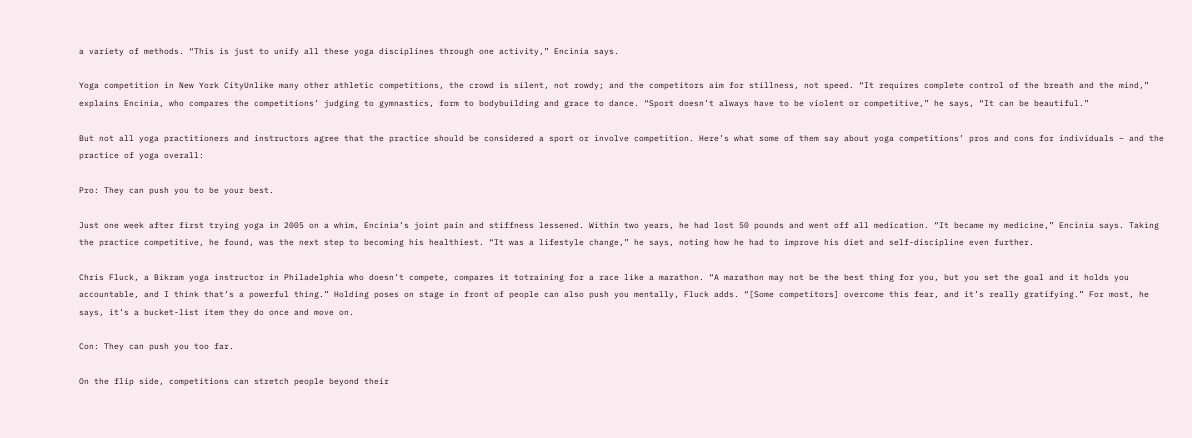a variety of methods. “This is just to unify all these yoga disciplines through one activity,” Encinia says.

Yoga competition in New York CityUnlike many other athletic competitions, the crowd is silent, not rowdy; and the competitors aim for stillness, not speed. “It requires complete control of the breath and the mind,” explains Encinia, who compares the competitions’ judging to gymnastics, form to bodybuilding and grace to dance. “Sport doesn’t always have to be violent or competitive,” he says, “It can be beautiful.”

But not all yoga practitioners and instructors agree that the practice should be considered a sport or involve competition. Here’s what some of them say about yoga competitions’ pros and cons for individuals – and the practice of yoga overall:

Pro: They can push you to be your best.

Just one week after first trying yoga in 2005 on a whim, Encinia’s joint pain and stiffness lessened. Within two years, he had lost 50 pounds and went off all medication. “It became my medicine,” Encinia says. Taking the practice competitive, he found, was the next step to becoming his healthiest. “It was a lifestyle change,” he says, noting how he had to improve his diet and self-discipline even further.

Chris Fluck, a Bikram yoga instructor in Philadelphia who doesn’t compete, compares it totraining for a race like a marathon. “A marathon may not be the best thing for you, but you set the goal and it holds you accountable, and I think that’s a powerful thing.” Holding poses on stage in front of people can also push you mentally, Fluck adds. “[Some competitors] overcome this fear, and it’s really gratifying.” For most, he says, it’s a bucket-list item they do once and move on.

Con: They can push you too far.

On the flip side, competitions can stretch people beyond their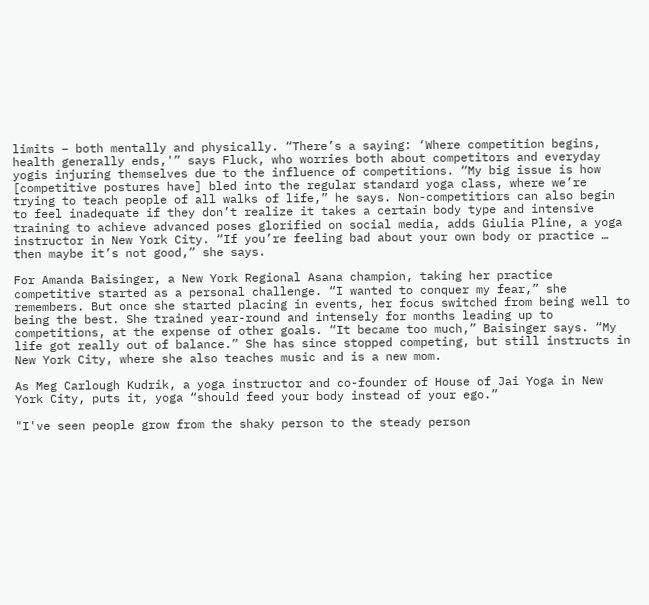limits – both mentally and physically. “There’s a saying: ‘Where competition begins, health generally ends,'” says Fluck, who worries both about competitors and everyday yogis injuring themselves due to the influence of competitions. “My big issue is how [competitive postures have] bled into the regular standard yoga class, where we’re trying to teach people of all walks of life,” he says. Non-competitiors can also begin to feel inadequate if they don’t realize it takes a certain body type and intensive training to achieve advanced poses glorified on social media, adds Giulia Pline, a yoga instructor in New York City. “If you’re feeling bad about your own body or practice … then maybe it’s not good,” she says.

For Amanda Baisinger, a New York Regional Asana champion, taking her practice competitive started as a personal challenge. “I wanted to conquer my fear,” she remembers. But once she started placing in events, her focus switched from being well to being the best. She trained year-round and intensely for months leading up to competitions, at the expense of other goals. “It became too much,” Baisinger says. “My life got really out of balance.” She has since stopped competing, but still instructs in New York City, where she also teaches music and is a new mom.

As Meg Carlough Kudrik, a yoga instructor and co-founder of House of Jai Yoga in New York City, puts it, yoga “should feed your body instead of your ego.”

"I've seen people grow from the shaky person to the steady person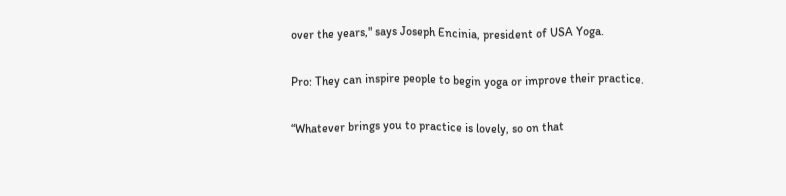over the years," says Joseph Encinia, president of USA Yoga.

Pro: They can inspire people to begin yoga or improve their practice.

“Whatever brings you to practice is lovely, so on that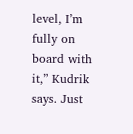level, I’m fully on board with it,” Kudrik says. Just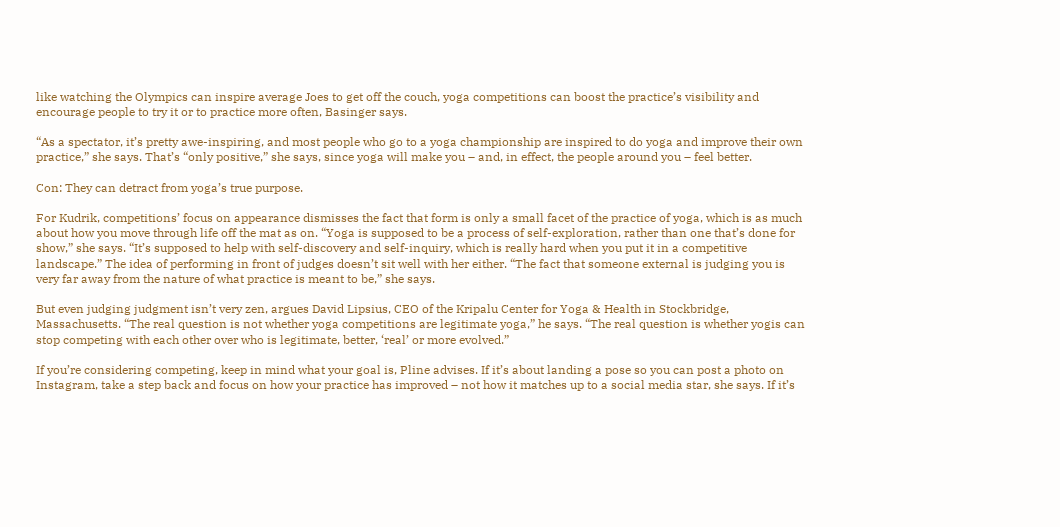like watching the Olympics can inspire average Joes to get off the couch, yoga competitions can boost the practice’s visibility and encourage people to try it or to practice more often, Basinger says.

“As a spectator, it’s pretty awe-inspiring, and most people who go to a yoga championship are inspired to do yoga and improve their own practice,” she says. That’s “only positive,” she says, since yoga will make you – and, in effect, the people around you – feel better.

Con: They can detract from yoga’s true purpose.

For Kudrik, competitions’ focus on appearance dismisses the fact that form is only a small facet of the practice of yoga, which is as much about how you move through life off the mat as on. “Yoga is supposed to be a process of self-exploration, rather than one that’s done for show,” she says. “It’s supposed to help with self-discovery and self-inquiry, which is really hard when you put it in a competitive landscape.” The idea of performing in front of judges doesn’t sit well with her either. “The fact that someone external is judging you is very far away from the nature of what practice is meant to be,” she says.

But even judging judgment isn’t very zen, argues David Lipsius, CEO of the Kripalu Center for Yoga & Health in Stockbridge, Massachusetts. “The real question is not whether yoga competitions are legitimate yoga,” he says. “The real question is whether yogis can stop competing with each other over who is legitimate, better, ‘real’ or more evolved.”

If you’re considering competing, keep in mind what your goal is, Pline advises. If it’s about landing a pose so you can post a photo on Instagram, take a step back and focus on how your practice has improved – not how it matches up to a social media star, she says. If it’s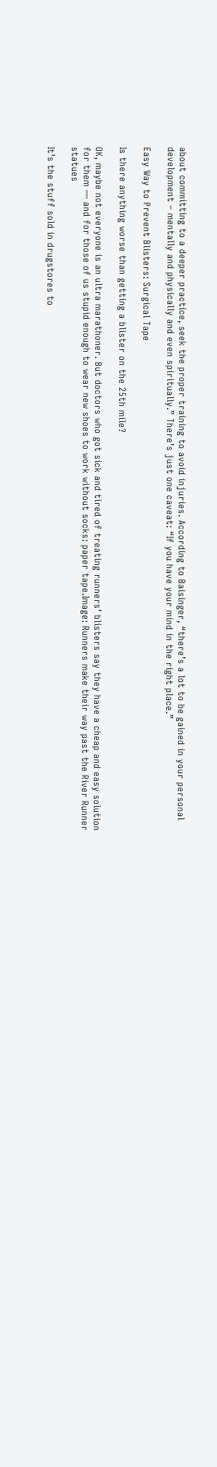about committing to a deeper practice, seek the proper training to avoid injuries. According to Baisinger, “there’s a lot to be gained in your personal development – mentally and physically and even spiritually.” There’s just one caveat: “If you have your mind in the right place.”

Easy Way to Prevent Blisters: Surgical Tape

Is there anything worse than getting a blister on the 25th mile?

OK, maybe not everyone is an ultra marathoner. But doctors who got sick and tired of treating runners’ blisters say they have a cheap and easy solution for them — and for those of us stupid enough to wear new shoes to work without socks: paper tape.Image: Runners make their way past the River Runner statues

It’s the stuff sold in drugstores to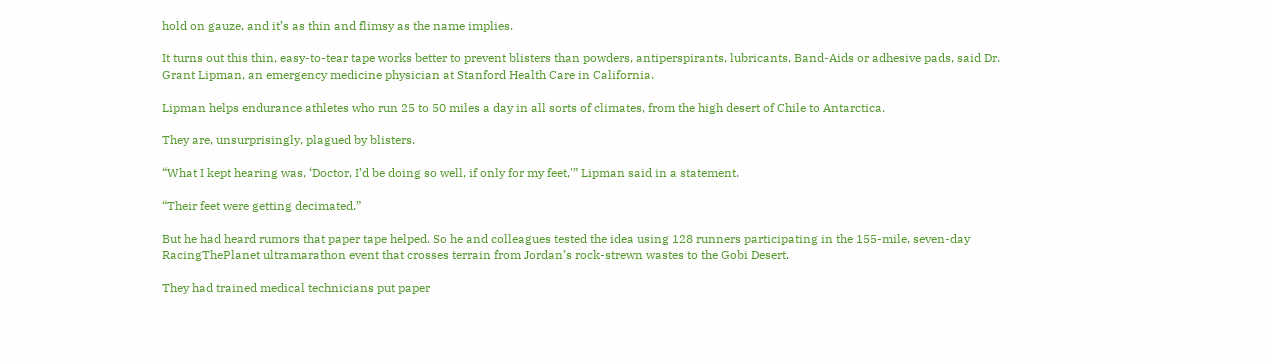hold on gauze, and it’s as thin and flimsy as the name implies.

It turns out this thin, easy-to-tear tape works better to prevent blisters than powders, antiperspirants, lubricants, Band-Aids or adhesive pads, said Dr. Grant Lipman, an emergency medicine physician at Stanford Health Care in California.

Lipman helps endurance athletes who run 25 to 50 miles a day in all sorts of climates, from the high desert of Chile to Antarctica.

They are, unsurprisingly, plagued by blisters.

“What I kept hearing was, ‘Doctor, I’d be doing so well, if only for my feet,'” Lipman said in a statement.

“Their feet were getting decimated.”

But he had heard rumors that paper tape helped. So he and colleagues tested the idea using 128 runners participating in the 155-mile, seven-day RacingThePlanet ultramarathon event that crosses terrain from Jordan’s rock-strewn wastes to the Gobi Desert.

They had trained medical technicians put paper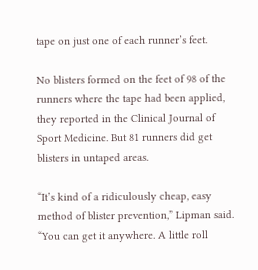tape on just one of each runner’s feet.

No blisters formed on the feet of 98 of the runners where the tape had been applied, they reported in the Clinical Journal of Sport Medicine. But 81 runners did get blisters in untaped areas.

“It’s kind of a ridiculously cheap, easy method of blister prevention,” Lipman said. “You can get it anywhere. A little roll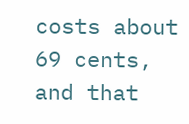costs about 69 cents, and that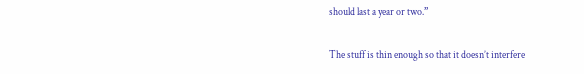should last a year or two.”

The stuff is thin enough so that it doesn’t interfere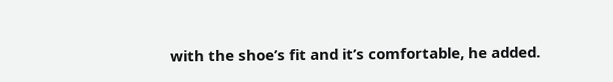with the shoe’s fit and it’s comfortable, he added.